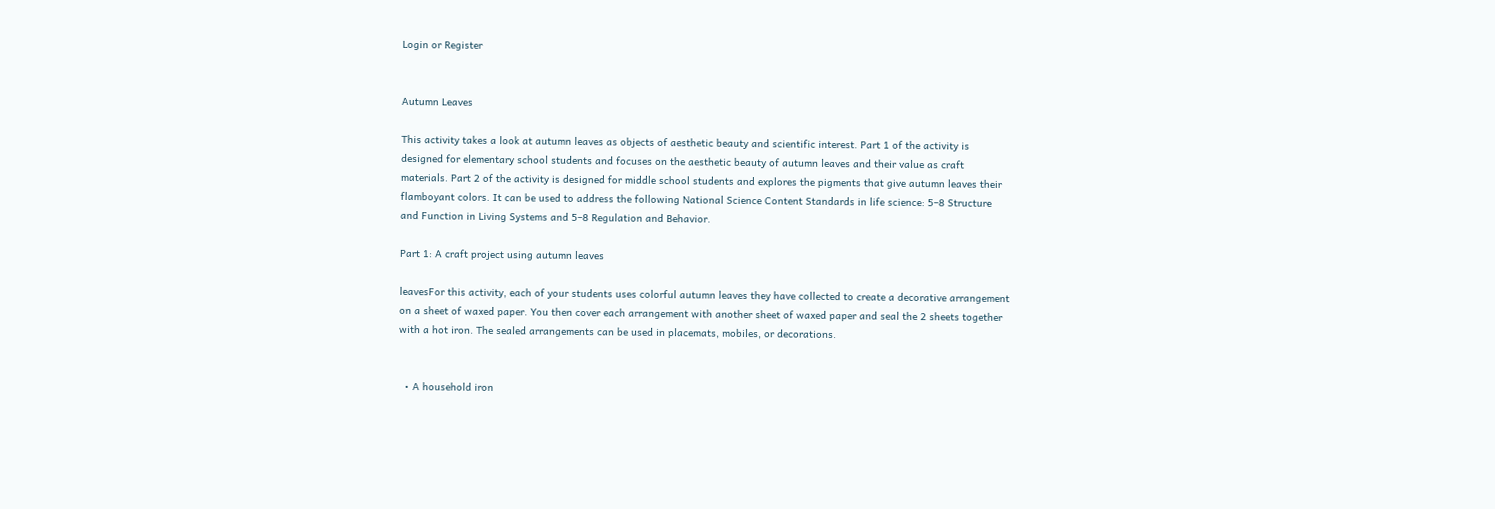Login or Register


Autumn Leaves

This activity takes a look at autumn leaves as objects of aesthetic beauty and scientific interest. Part 1 of the activity is designed for elementary school students and focuses on the aesthetic beauty of autumn leaves and their value as craft materials. Part 2 of the activity is designed for middle school students and explores the pigments that give autumn leaves their flamboyant colors. It can be used to address the following National Science Content Standards in life science: 5–8 Structure and Function in Living Systems and 5–8 Regulation and Behavior.

Part 1: A craft project using autumn leaves

leavesFor this activity, each of your students uses colorful autumn leaves they have collected to create a decorative arrangement on a sheet of waxed paper. You then cover each arrangement with another sheet of waxed paper and seal the 2 sheets together with a hot iron. The sealed arrangements can be used in placemats, mobiles, or decorations.


  • A household iron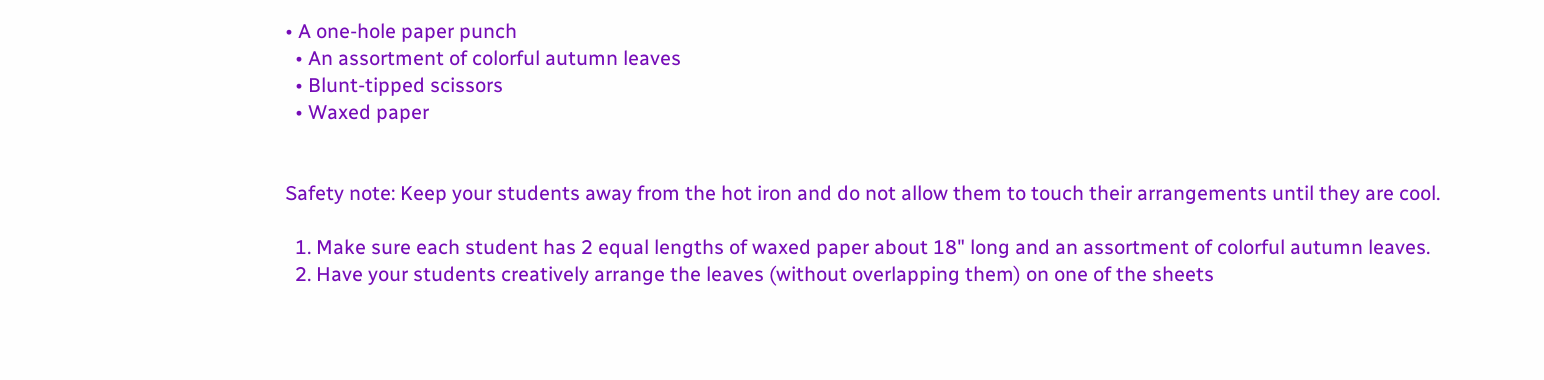• A one-hole paper punch
  • An assortment of colorful autumn leaves
  • Blunt-tipped scissors
  • Waxed paper


Safety note: Keep your students away from the hot iron and do not allow them to touch their arrangements until they are cool.

  1. Make sure each student has 2 equal lengths of waxed paper about 18" long and an assortment of colorful autumn leaves.
  2. Have your students creatively arrange the leaves (without overlapping them) on one of the sheets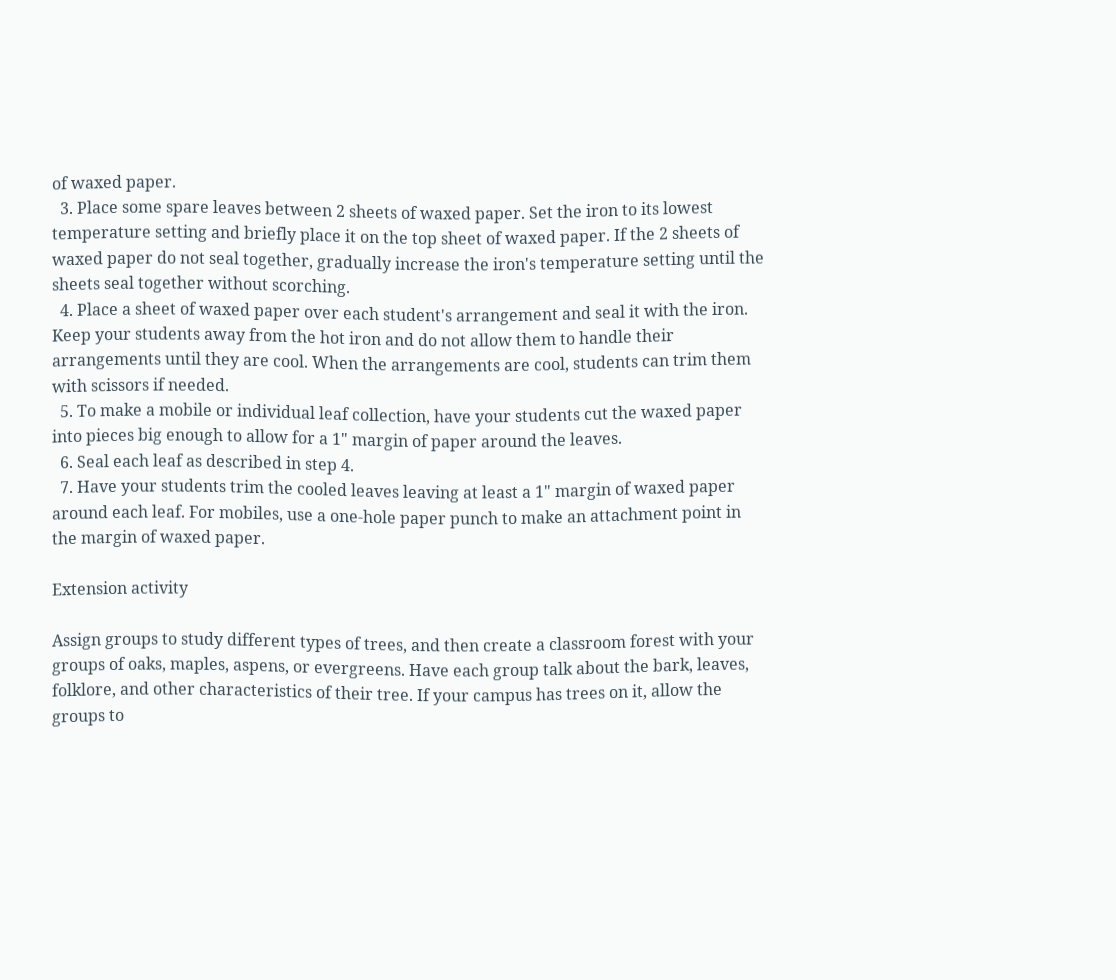of waxed paper.
  3. Place some spare leaves between 2 sheets of waxed paper. Set the iron to its lowest temperature setting and briefly place it on the top sheet of waxed paper. If the 2 sheets of waxed paper do not seal together, gradually increase the iron's temperature setting until the sheets seal together without scorching.
  4. Place a sheet of waxed paper over each student's arrangement and seal it with the iron. Keep your students away from the hot iron and do not allow them to handle their arrangements until they are cool. When the arrangements are cool, students can trim them with scissors if needed.
  5. To make a mobile or individual leaf collection, have your students cut the waxed paper into pieces big enough to allow for a 1" margin of paper around the leaves.
  6. Seal each leaf as described in step 4.
  7. Have your students trim the cooled leaves leaving at least a 1" margin of waxed paper around each leaf. For mobiles, use a one-hole paper punch to make an attachment point in the margin of waxed paper.

Extension activity

Assign groups to study different types of trees, and then create a classroom forest with your groups of oaks, maples, aspens, or evergreens. Have each group talk about the bark, leaves, folklore, and other characteristics of their tree. If your campus has trees on it, allow the groups to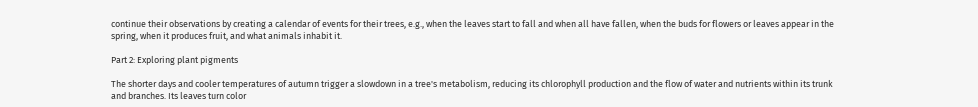continue their observations by creating a calendar of events for their trees, e.g., when the leaves start to fall and when all have fallen, when the buds for flowers or leaves appear in the spring, when it produces fruit, and what animals inhabit it.

Part 2: Exploring plant pigments

The shorter days and cooler temperatures of autumn trigger a slowdown in a tree's metabolism, reducing its chlorophyll production and the flow of water and nutrients within its trunk and branches. Its leaves turn color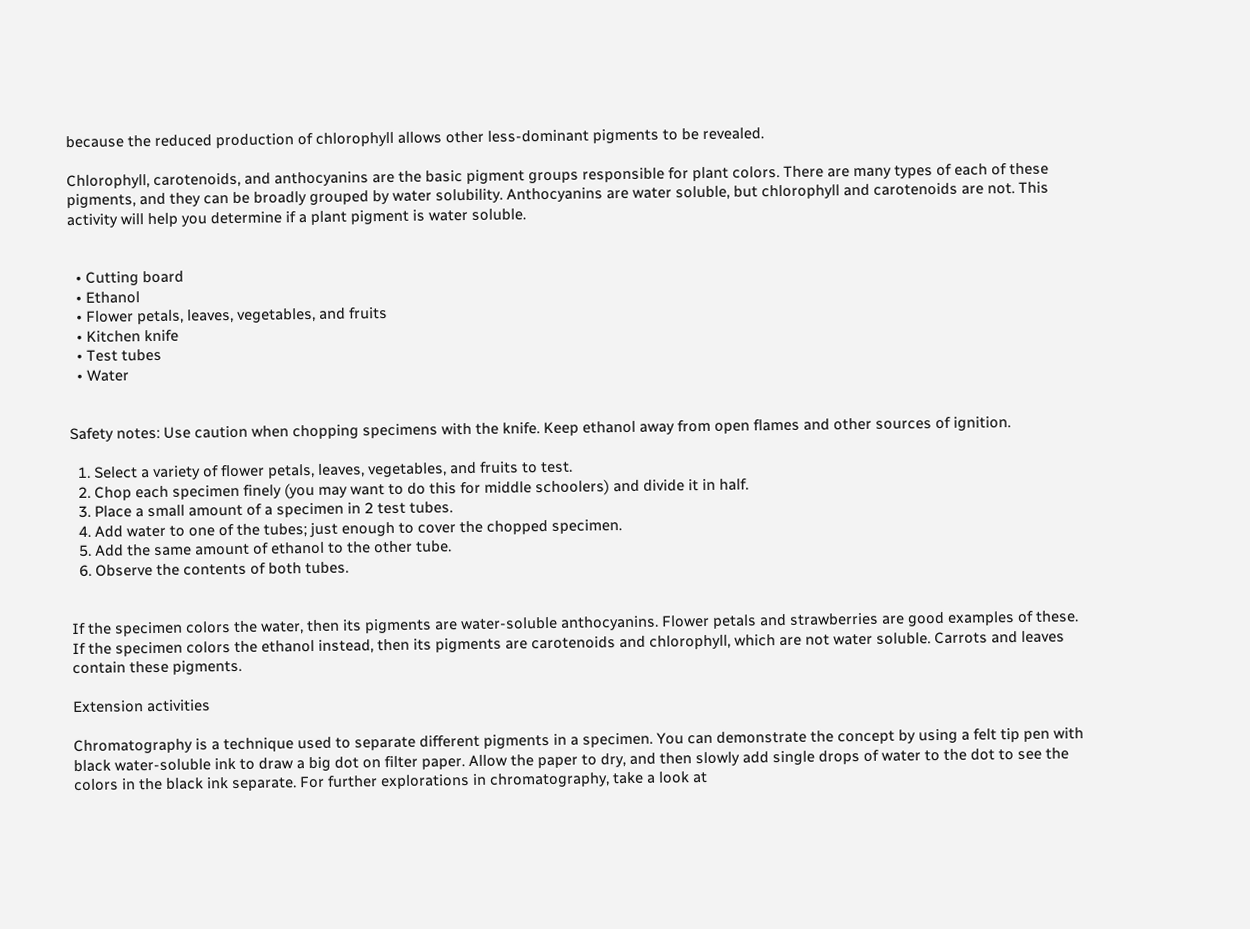because the reduced production of chlorophyll allows other less-dominant pigments to be revealed.

Chlorophyll, carotenoids, and anthocyanins are the basic pigment groups responsible for plant colors. There are many types of each of these pigments, and they can be broadly grouped by water solubility. Anthocyanins are water soluble, but chlorophyll and carotenoids are not. This activity will help you determine if a plant pigment is water soluble.


  • Cutting board
  • Ethanol
  • Flower petals, leaves, vegetables, and fruits
  • Kitchen knife
  • Test tubes
  • Water


Safety notes: Use caution when chopping specimens with the knife. Keep ethanol away from open flames and other sources of ignition.

  1. Select a variety of flower petals, leaves, vegetables, and fruits to test.
  2. Chop each specimen finely (you may want to do this for middle schoolers) and divide it in half.
  3. Place a small amount of a specimen in 2 test tubes.
  4. Add water to one of the tubes; just enough to cover the chopped specimen.
  5. Add the same amount of ethanol to the other tube.
  6. Observe the contents of both tubes.


If the specimen colors the water, then its pigments are water-soluble anthocyanins. Flower petals and strawberries are good examples of these. If the specimen colors the ethanol instead, then its pigments are carotenoids and chlorophyll, which are not water soluble. Carrots and leaves contain these pigments.

Extension activities

Chromatography is a technique used to separate different pigments in a specimen. You can demonstrate the concept by using a felt tip pen with black water-soluble ink to draw a big dot on filter paper. Allow the paper to dry, and then slowly add single drops of water to the dot to see the colors in the black ink separate. For further explorations in chromatography, take a look at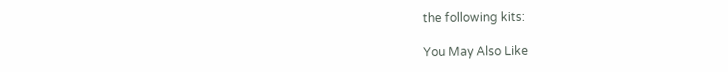the following kits:

You May Also Like